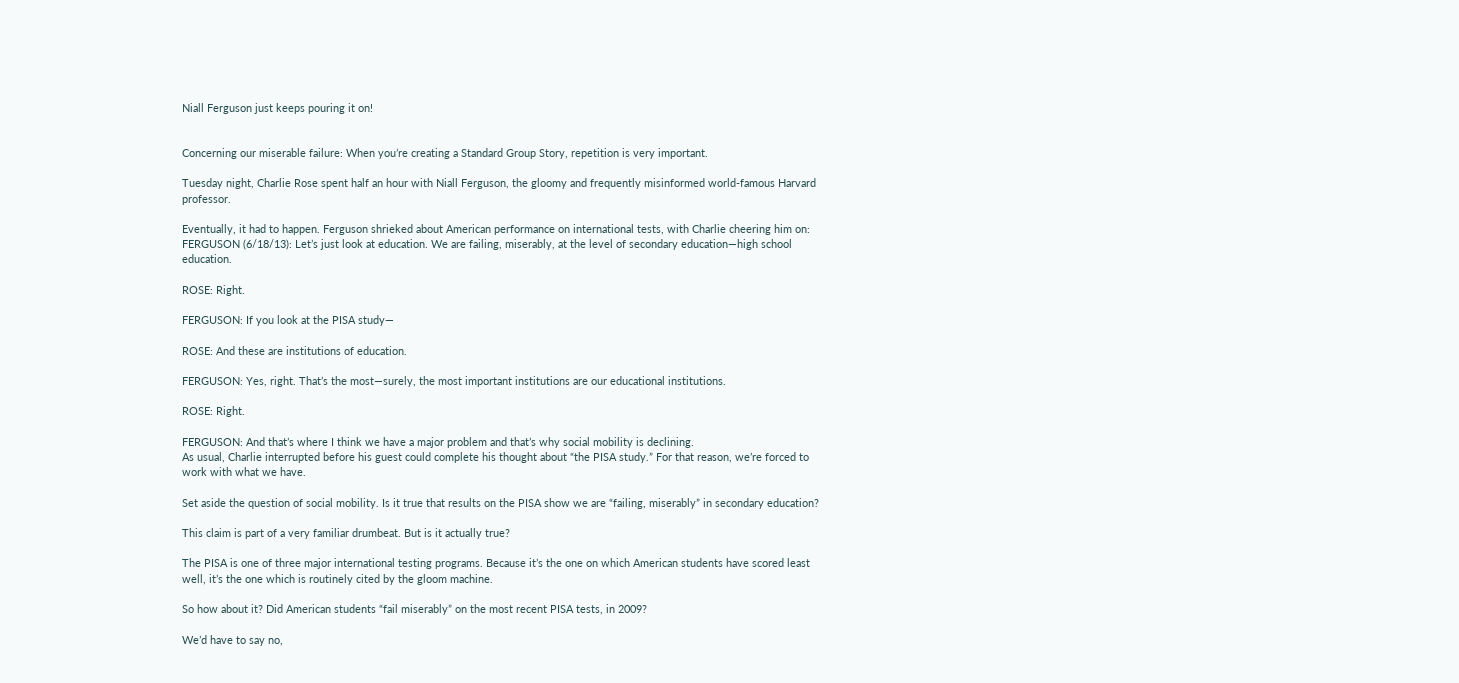Niall Ferguson just keeps pouring it on!


Concerning our miserable failure: When you’re creating a Standard Group Story, repetition is very important.

Tuesday night, Charlie Rose spent half an hour with Niall Ferguson, the gloomy and frequently misinformed world-famous Harvard professor.

Eventually, it had to happen. Ferguson shrieked about American performance on international tests, with Charlie cheering him on:
FERGUSON (6/18/13): Let’s just look at education. We are failing, miserably, at the level of secondary education—high school education.

ROSE: Right.

FERGUSON: If you look at the PISA study—

ROSE: And these are institutions of education.

FERGUSON: Yes, right. That’s the most—surely, the most important institutions are our educational institutions.

ROSE: Right.

FERGUSON: And that’s where I think we have a major problem and that’s why social mobility is declining.
As usual, Charlie interrupted before his guest could complete his thought about “the PISA study.” For that reason, we’re forced to work with what we have.

Set aside the question of social mobility. Is it true that results on the PISA show we are “failing, miserably” in secondary education?

This claim is part of a very familiar drumbeat. But is it actually true?

The PISA is one of three major international testing programs. Because it’s the one on which American students have scored least well, it’s the one which is routinely cited by the gloom machine.

So how about it? Did American students “fail miserably” on the most recent PISA tests, in 2009?

We’d have to say no,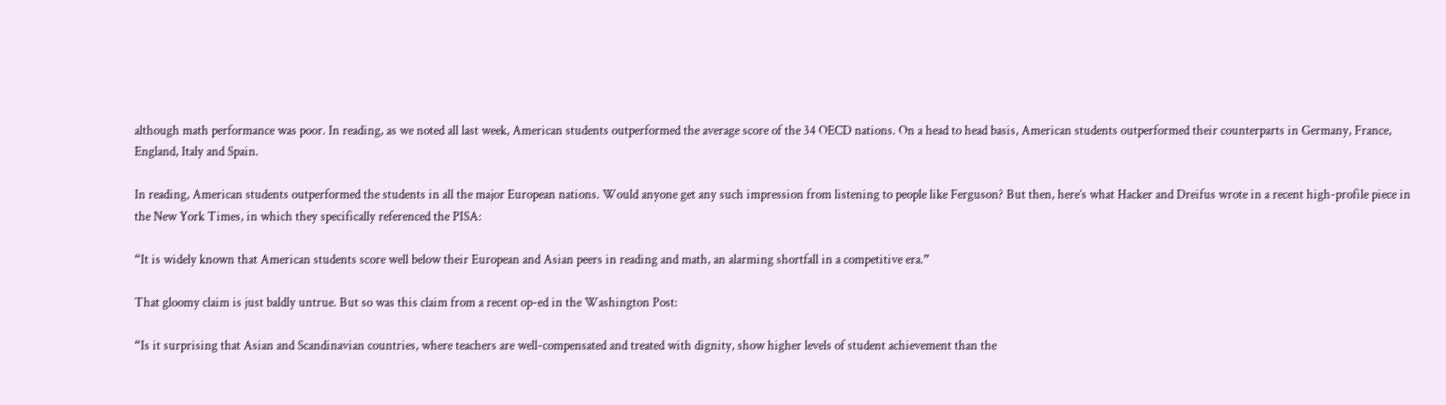although math performance was poor. In reading, as we noted all last week, American students outperformed the average score of the 34 OECD nations. On a head to head basis, American students outperformed their counterparts in Germany, France, England, Italy and Spain.

In reading, American students outperformed the students in all the major European nations. Would anyone get any such impression from listening to people like Ferguson? But then, here’s what Hacker and Dreifus wrote in a recent high-profile piece in the New York Times, in which they specifically referenced the PISA:

“It is widely known that American students score well below their European and Asian peers in reading and math, an alarming shortfall in a competitive era.”

That gloomy claim is just baldly untrue. But so was this claim from a recent op-ed in the Washington Post:

“Is it surprising that Asian and Scandinavian countries, where teachers are well-compensated and treated with dignity, show higher levels of student achievement than the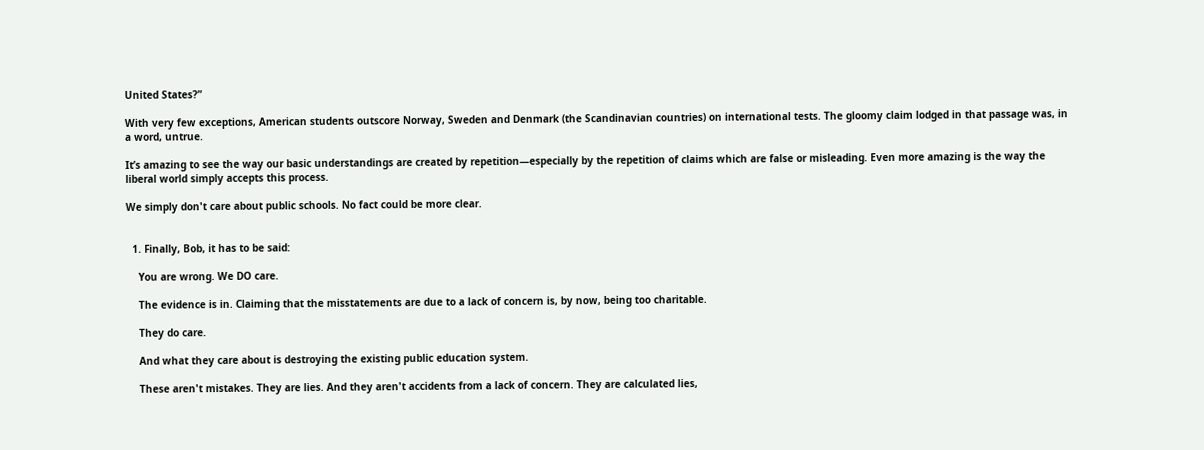United States?”

With very few exceptions, American students outscore Norway, Sweden and Denmark (the Scandinavian countries) on international tests. The gloomy claim lodged in that passage was, in a word, untrue.

It’s amazing to see the way our basic understandings are created by repetition—especially by the repetition of claims which are false or misleading. Even more amazing is the way the liberal world simply accepts this process.

We simply don't care about public schools. No fact could be more clear.


  1. Finally, Bob, it has to be said:

    You are wrong. We DO care.

    The evidence is in. Claiming that the misstatements are due to a lack of concern is, by now, being too charitable.

    They do care.

    And what they care about is destroying the existing public education system.

    These aren't mistakes. They are lies. And they aren't accidents from a lack of concern. They are calculated lies,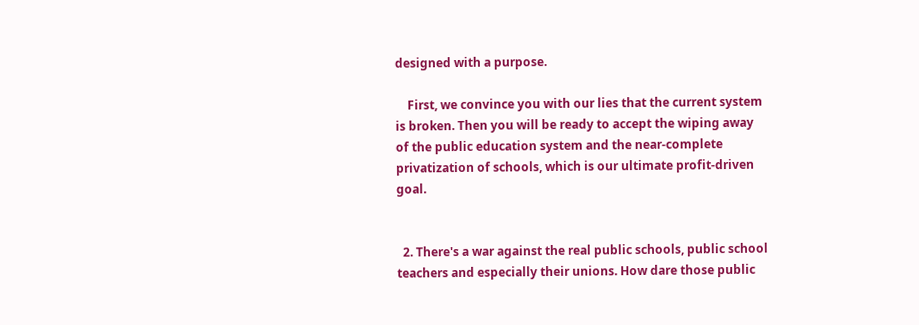designed with a purpose.

    First, we convince you with our lies that the current system is broken. Then you will be ready to accept the wiping away of the public education system and the near-complete privatization of schools, which is our ultimate profit-driven goal.


  2. There's a war against the real public schools, public school teachers and especially their unions. How dare those public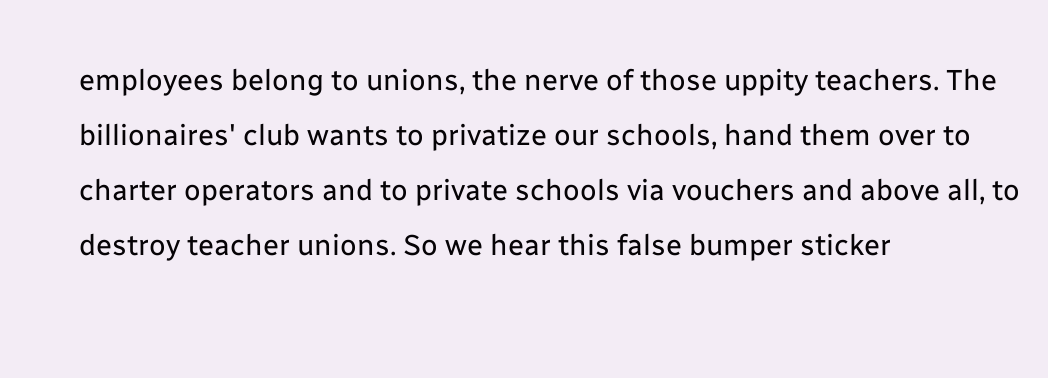employees belong to unions, the nerve of those uppity teachers. The billionaires' club wants to privatize our schools, hand them over to charter operators and to private schools via vouchers and above all, to destroy teacher unions. So we hear this false bumper sticker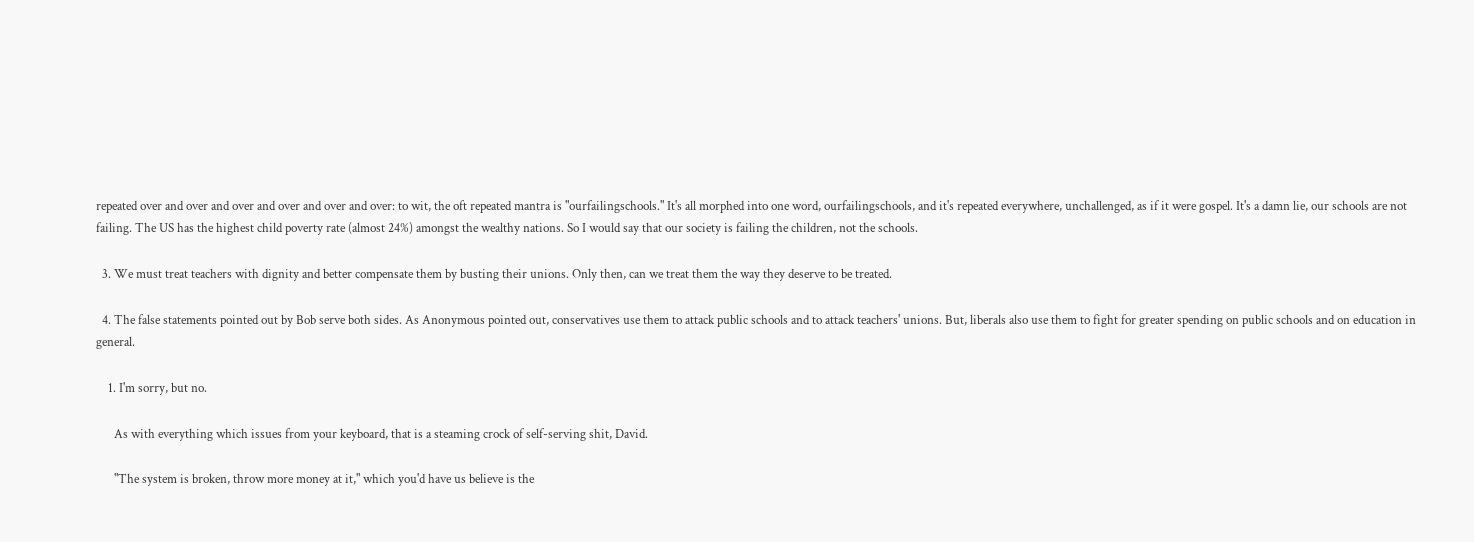repeated over and over and over and over and over and over: to wit, the oft repeated mantra is "ourfailingschools." It's all morphed into one word, ourfailingschools, and it's repeated everywhere, unchallenged, as if it were gospel. It's a damn lie, our schools are not failing. The US has the highest child poverty rate (almost 24%) amongst the wealthy nations. So I would say that our society is failing the children, not the schools.

  3. We must treat teachers with dignity and better compensate them by busting their unions. Only then, can we treat them the way they deserve to be treated.

  4. The false statements pointed out by Bob serve both sides. As Anonymous pointed out, conservatives use them to attack public schools and to attack teachers' unions. But, liberals also use them to fight for greater spending on public schools and on education in general.

    1. I'm sorry, but no.

      As with everything which issues from your keyboard, that is a steaming crock of self-serving shit, David.

      "The system is broken, throw more money at it," which you'd have us believe is the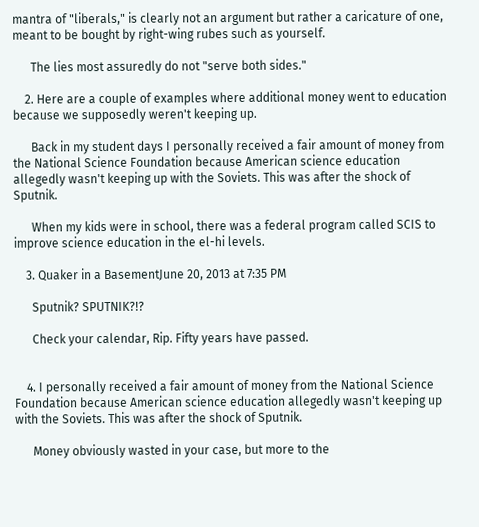mantra of "liberals," is clearly not an argument but rather a caricature of one, meant to be bought by right-wing rubes such as yourself.

      The lies most assuredly do not "serve both sides."

    2. Here are a couple of examples where additional money went to education because we supposedly weren't keeping up.

      Back in my student days I personally received a fair amount of money from the National Science Foundation because American science education allegedly wasn't keeping up with the Soviets. This was after the shock of Sputnik.

      When my kids were in school, there was a federal program called SCIS to improve science education in the el-hi levels.

    3. Quaker in a BasementJune 20, 2013 at 7:35 PM

      Sputnik? SPUTNIK?!?

      Check your calendar, Rip. Fifty years have passed.


    4. I personally received a fair amount of money from the National Science Foundation because American science education allegedly wasn't keeping up with the Soviets. This was after the shock of Sputnik.

      Money obviously wasted in your case, but more to the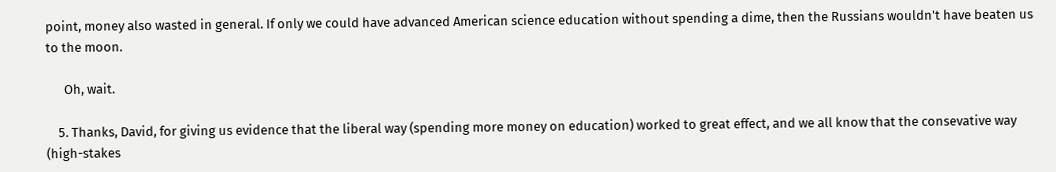point, money also wasted in general. If only we could have advanced American science education without spending a dime, then the Russians wouldn't have beaten us to the moon.

      Oh, wait.

    5. Thanks, David, for giving us evidence that the liberal way (spending more money on education) worked to great effect, and we all know that the consevative way (high-stakes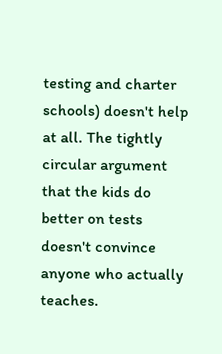testing and charter schools) doesn't help at all. The tightly circular argument that the kids do better on tests doesn't convince anyone who actually teaches.